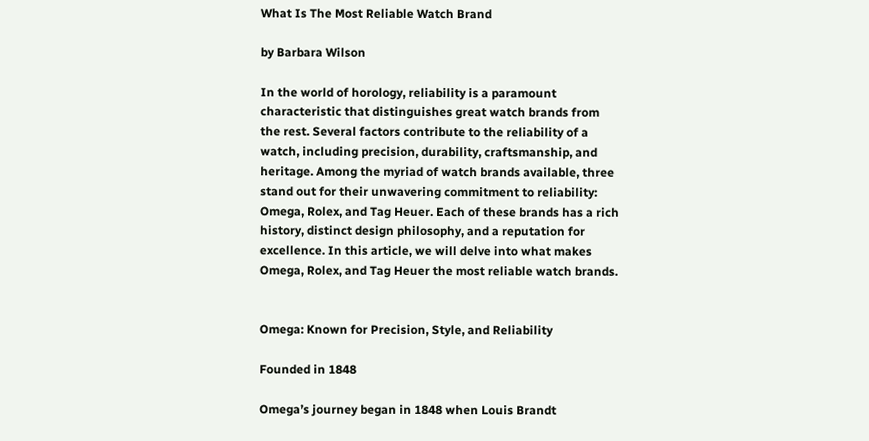What Is The Most Reliable Watch Brand

by Barbara Wilson

In the world of horology, reliability is a paramount characteristic that distinguishes great watch brands from the rest. Several factors contribute to the reliability of a watch, including precision, durability, craftsmanship, and heritage. Among the myriad of watch brands available, three stand out for their unwavering commitment to reliability: Omega, Rolex, and Tag Heuer. Each of these brands has a rich history, distinct design philosophy, and a reputation for excellence. In this article, we will delve into what makes Omega, Rolex, and Tag Heuer the most reliable watch brands.


Omega: Known for Precision, Style, and Reliability

Founded in 1848

Omega’s journey began in 1848 when Louis Brandt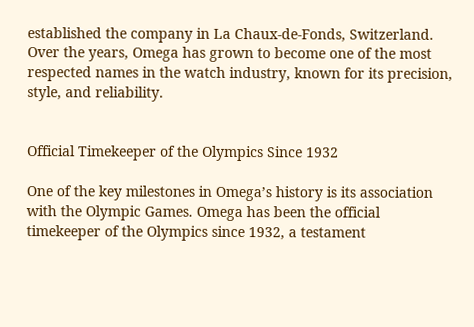established the company in La Chaux-de-Fonds, Switzerland. Over the years, Omega has grown to become one of the most respected names in the watch industry, known for its precision, style, and reliability.


Official Timekeeper of the Olympics Since 1932

One of the key milestones in Omega’s history is its association with the Olympic Games. Omega has been the official timekeeper of the Olympics since 1932, a testament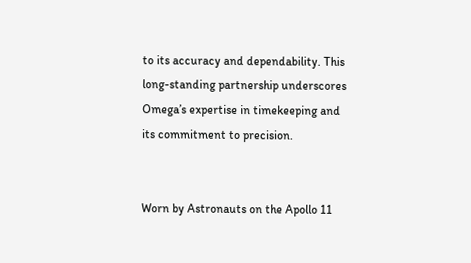to its accuracy and dependability. This long-standing partnership underscores Omega’s expertise in timekeeping and its commitment to precision.


Worn by Astronauts on the Apollo 11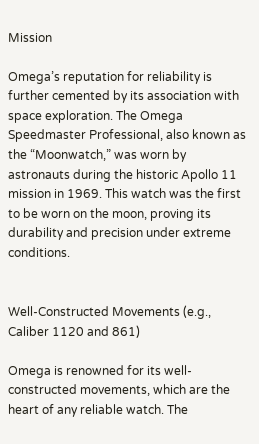Mission

Omega’s reputation for reliability is further cemented by its association with space exploration. The Omega Speedmaster Professional, also known as the “Moonwatch,” was worn by astronauts during the historic Apollo 11 mission in 1969. This watch was the first to be worn on the moon, proving its durability and precision under extreme conditions.


Well-Constructed Movements (e.g., Caliber 1120 and 861)

Omega is renowned for its well-constructed movements, which are the heart of any reliable watch. The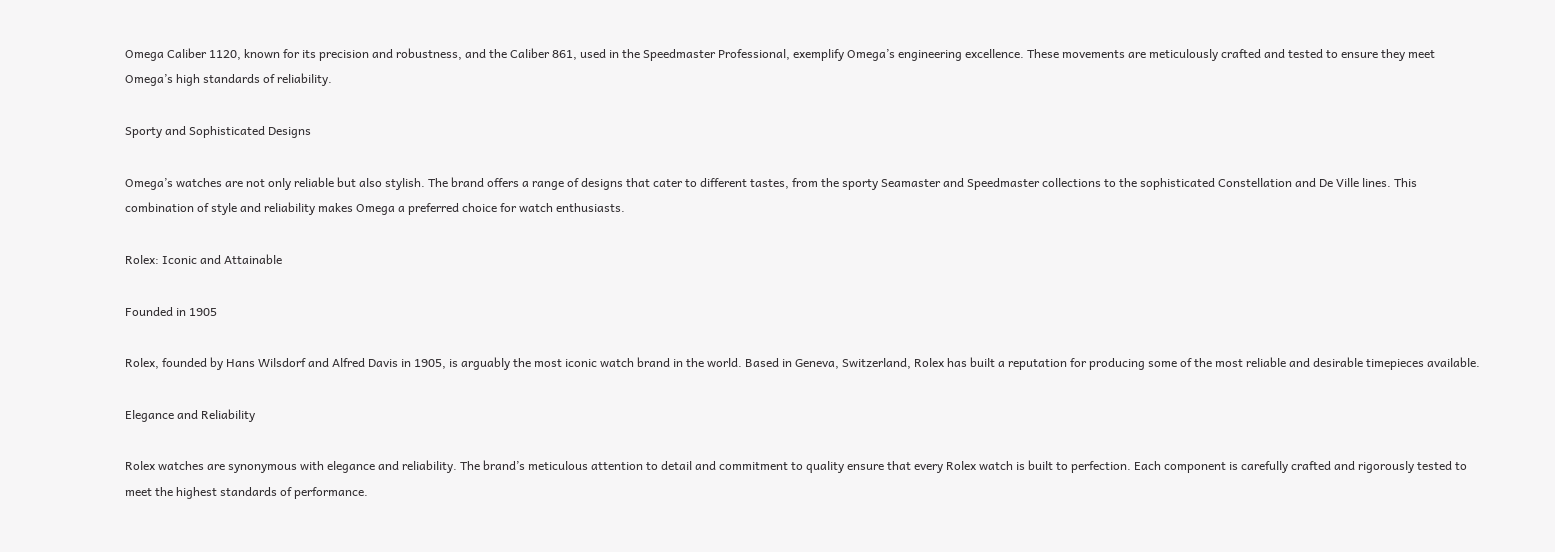Omega Caliber 1120, known for its precision and robustness, and the Caliber 861, used in the Speedmaster Professional, exemplify Omega’s engineering excellence. These movements are meticulously crafted and tested to ensure they meet Omega’s high standards of reliability.

Sporty and Sophisticated Designs

Omega’s watches are not only reliable but also stylish. The brand offers a range of designs that cater to different tastes, from the sporty Seamaster and Speedmaster collections to the sophisticated Constellation and De Ville lines. This combination of style and reliability makes Omega a preferred choice for watch enthusiasts.

Rolex: Iconic and Attainable

Founded in 1905

Rolex, founded by Hans Wilsdorf and Alfred Davis in 1905, is arguably the most iconic watch brand in the world. Based in Geneva, Switzerland, Rolex has built a reputation for producing some of the most reliable and desirable timepieces available.

Elegance and Reliability

Rolex watches are synonymous with elegance and reliability. The brand’s meticulous attention to detail and commitment to quality ensure that every Rolex watch is built to perfection. Each component is carefully crafted and rigorously tested to meet the highest standards of performance.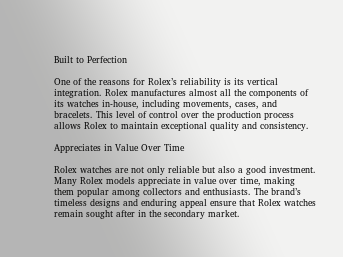Built to Perfection

One of the reasons for Rolex’s reliability is its vertical integration. Rolex manufactures almost all the components of its watches in-house, including movements, cases, and bracelets. This level of control over the production process allows Rolex to maintain exceptional quality and consistency.

Appreciates in Value Over Time

Rolex watches are not only reliable but also a good investment. Many Rolex models appreciate in value over time, making them popular among collectors and enthusiasts. The brand’s timeless designs and enduring appeal ensure that Rolex watches remain sought after in the secondary market.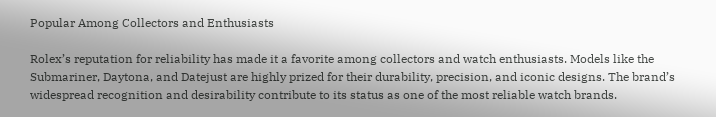Popular Among Collectors and Enthusiasts

Rolex’s reputation for reliability has made it a favorite among collectors and watch enthusiasts. Models like the Submariner, Daytona, and Datejust are highly prized for their durability, precision, and iconic designs. The brand’s widespread recognition and desirability contribute to its status as one of the most reliable watch brands.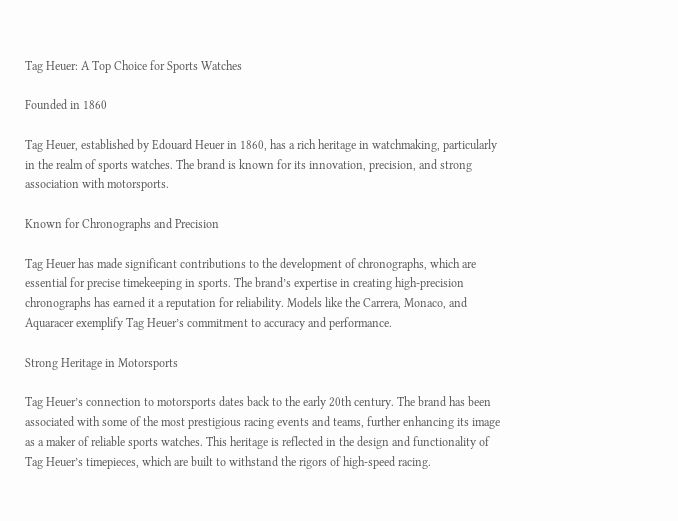Tag Heuer: A Top Choice for Sports Watches

Founded in 1860

Tag Heuer, established by Edouard Heuer in 1860, has a rich heritage in watchmaking, particularly in the realm of sports watches. The brand is known for its innovation, precision, and strong association with motorsports.

Known for Chronographs and Precision

Tag Heuer has made significant contributions to the development of chronographs, which are essential for precise timekeeping in sports. The brand’s expertise in creating high-precision chronographs has earned it a reputation for reliability. Models like the Carrera, Monaco, and Aquaracer exemplify Tag Heuer’s commitment to accuracy and performance.

Strong Heritage in Motorsports

Tag Heuer’s connection to motorsports dates back to the early 20th century. The brand has been associated with some of the most prestigious racing events and teams, further enhancing its image as a maker of reliable sports watches. This heritage is reflected in the design and functionality of Tag Heuer’s timepieces, which are built to withstand the rigors of high-speed racing.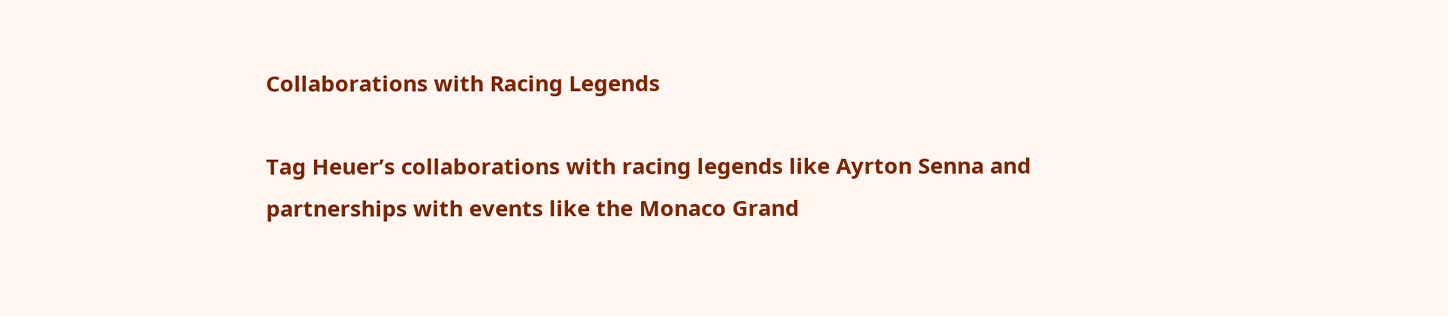Collaborations with Racing Legends

Tag Heuer’s collaborations with racing legends like Ayrton Senna and partnerships with events like the Monaco Grand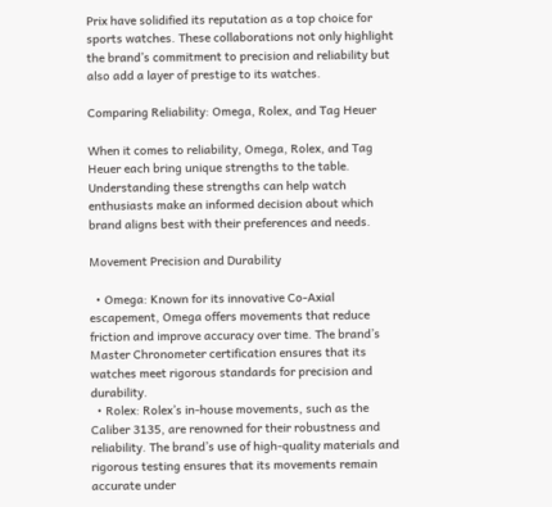Prix have solidified its reputation as a top choice for sports watches. These collaborations not only highlight the brand’s commitment to precision and reliability but also add a layer of prestige to its watches.

Comparing Reliability: Omega, Rolex, and Tag Heuer

When it comes to reliability, Omega, Rolex, and Tag Heuer each bring unique strengths to the table. Understanding these strengths can help watch enthusiasts make an informed decision about which brand aligns best with their preferences and needs.

Movement Precision and Durability

  • Omega: Known for its innovative Co-Axial escapement, Omega offers movements that reduce friction and improve accuracy over time. The brand’s Master Chronometer certification ensures that its watches meet rigorous standards for precision and durability.
  • Rolex: Rolex’s in-house movements, such as the Caliber 3135, are renowned for their robustness and reliability. The brand’s use of high-quality materials and rigorous testing ensures that its movements remain accurate under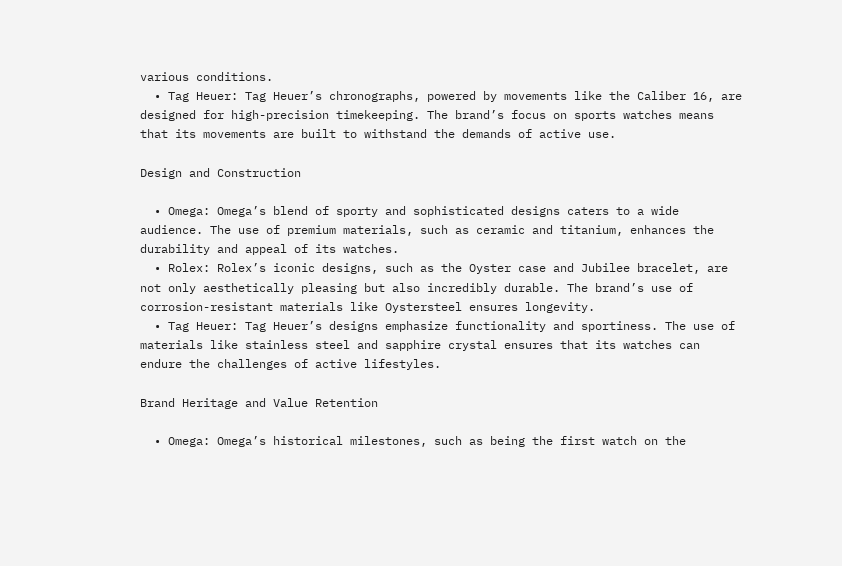various conditions.
  • Tag Heuer: Tag Heuer’s chronographs, powered by movements like the Caliber 16, are designed for high-precision timekeeping. The brand’s focus on sports watches means that its movements are built to withstand the demands of active use.

Design and Construction

  • Omega: Omega’s blend of sporty and sophisticated designs caters to a wide audience. The use of premium materials, such as ceramic and titanium, enhances the durability and appeal of its watches.
  • Rolex: Rolex’s iconic designs, such as the Oyster case and Jubilee bracelet, are not only aesthetically pleasing but also incredibly durable. The brand’s use of corrosion-resistant materials like Oystersteel ensures longevity.
  • Tag Heuer: Tag Heuer’s designs emphasize functionality and sportiness. The use of materials like stainless steel and sapphire crystal ensures that its watches can endure the challenges of active lifestyles.

Brand Heritage and Value Retention

  • Omega: Omega’s historical milestones, such as being the first watch on the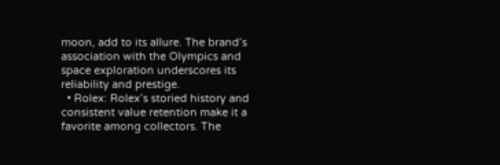moon, add to its allure. The brand’s association with the Olympics and space exploration underscores its reliability and prestige.
  • Rolex: Rolex’s storied history and consistent value retention make it a favorite among collectors. The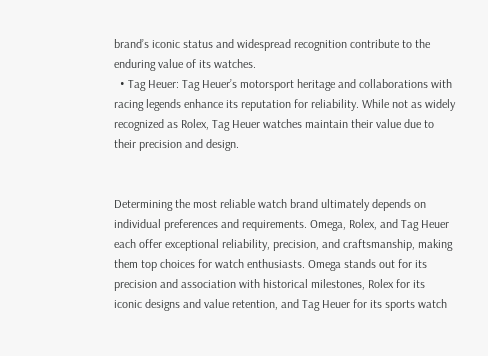brand’s iconic status and widespread recognition contribute to the enduring value of its watches.
  • Tag Heuer: Tag Heuer’s motorsport heritage and collaborations with racing legends enhance its reputation for reliability. While not as widely recognized as Rolex, Tag Heuer watches maintain their value due to their precision and design.


Determining the most reliable watch brand ultimately depends on individual preferences and requirements. Omega, Rolex, and Tag Heuer each offer exceptional reliability, precision, and craftsmanship, making them top choices for watch enthusiasts. Omega stands out for its precision and association with historical milestones, Rolex for its iconic designs and value retention, and Tag Heuer for its sports watch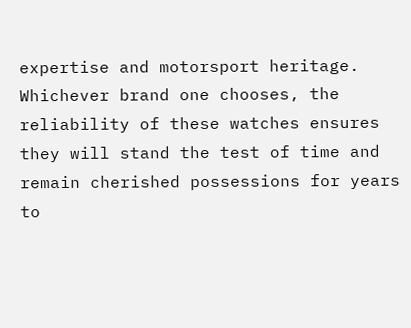expertise and motorsport heritage. Whichever brand one chooses, the reliability of these watches ensures they will stand the test of time and remain cherished possessions for years to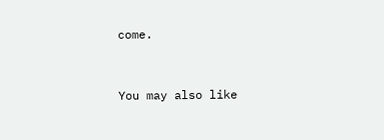come.


You may also like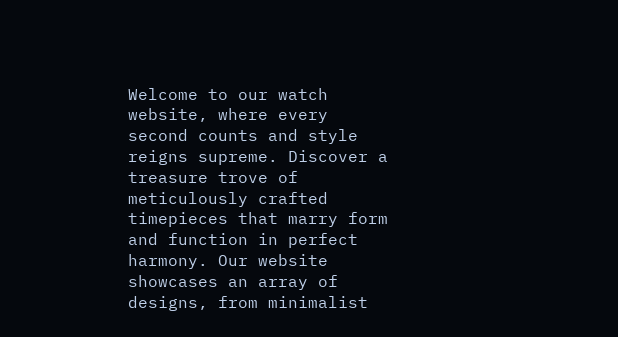Welcome to our watch website, where every second counts and style reigns supreme. Discover a treasure trove of meticulously crafted timepieces that marry form and function in perfect harmony. Our website showcases an array of designs, from minimalist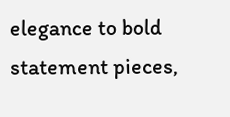elegance to bold statement pieces,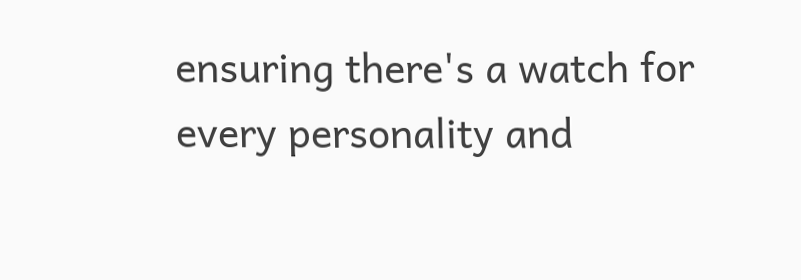ensuring there's a watch for every personality and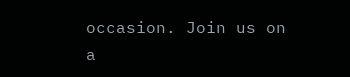occasion. Join us on a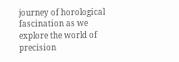journey of horological fascination as we explore the world of precision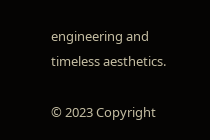engineering and timeless aesthetics.

© 2023 Copyright